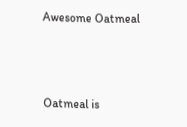Awesome Oatmeal



Oatmeal is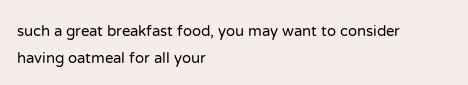such a great breakfast food, you may want to consider having oatmeal for all your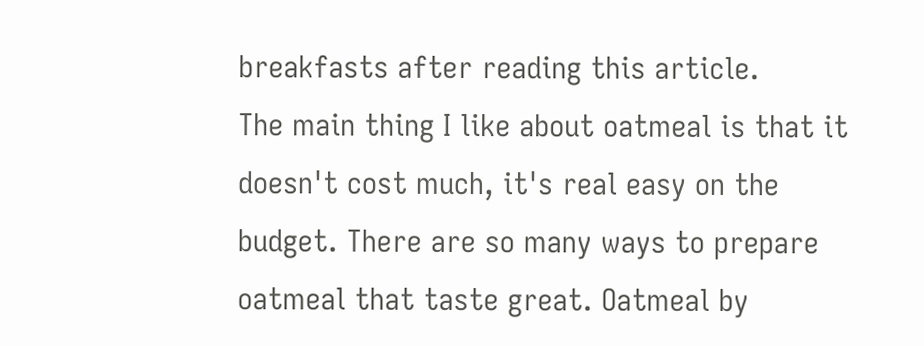breakfasts after reading this article.
The main thing I like about oatmeal is that it doesn't cost much, it's real easy on the budget. There are so many ways to prepare oatmeal that taste great. Oatmeal by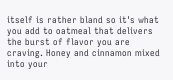itself is rather bland so it's what you add to oatmeal that delivers the burst of flavor you are craving. Honey and cinnamon mixed into your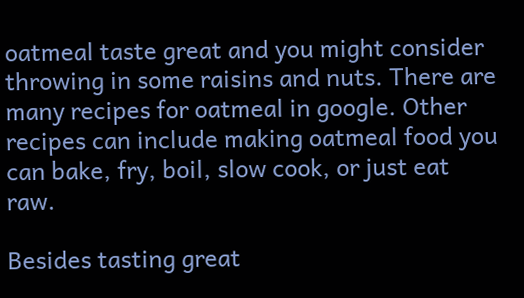oatmeal taste great and you might consider throwing in some raisins and nuts. There are many recipes for oatmeal in google. Other recipes can include making oatmeal food you can bake, fry, boil, slow cook, or just eat raw.

Besides tasting great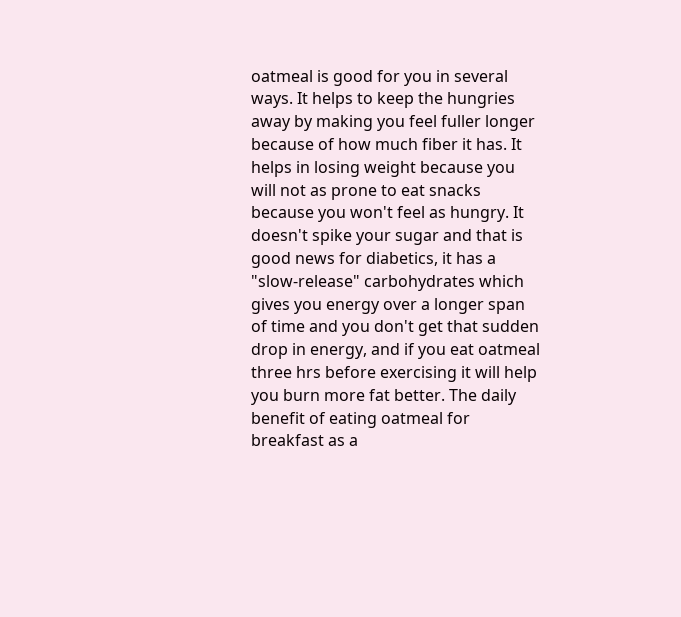oatmeal is good for you in several ways. It helps to keep the hungries away by making you feel fuller longer because of how much fiber it has. It helps in losing weight because you will not as prone to eat snacks because you won't feel as hungry. It doesn't spike your sugar and that is good news for diabetics, it has a "slow-release" carbohydrates which gives you energy over a longer span of time and you don't get that sudden drop in energy, and if you eat oatmeal three hrs before exercising it will help you burn more fat better. The daily benefit of eating oatmeal for breakfast as a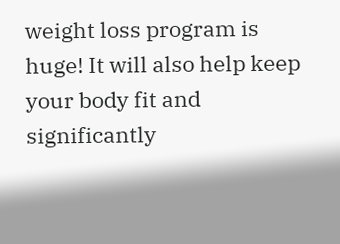weight loss program is huge! It will also help keep your body fit and significantly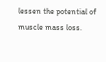lessen the potential of muscle mass loss.